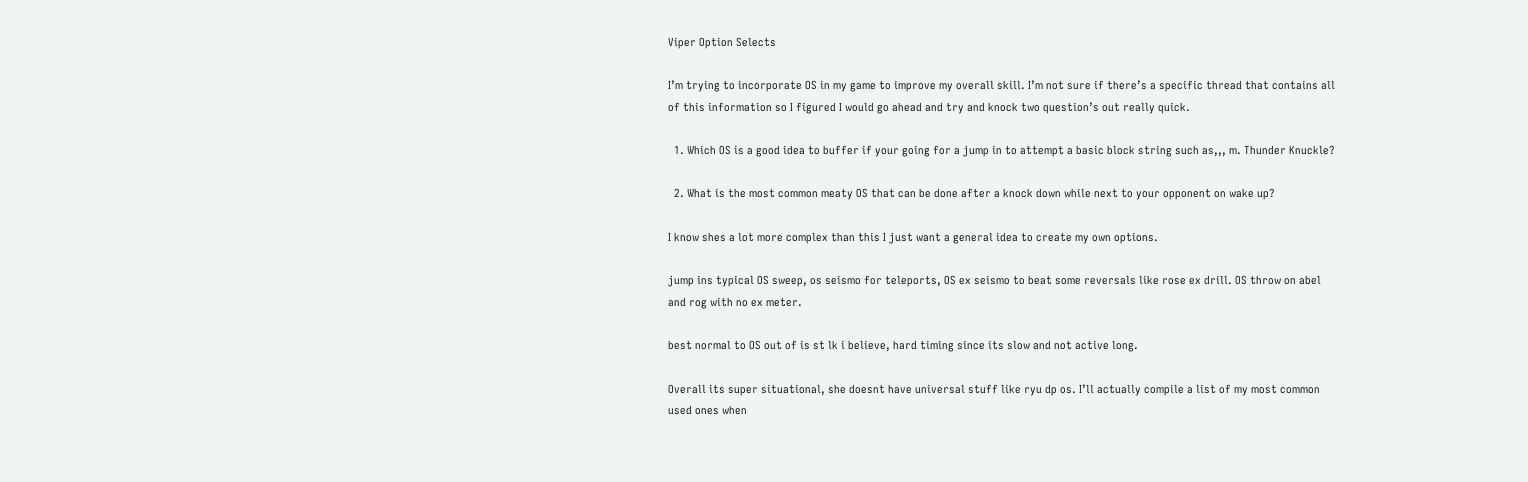Viper Option Selects

I’m trying to incorporate OS in my game to improve my overall skill. I’m not sure if there’s a specific thread that contains all of this information so I figured I would go ahead and try and knock two question’s out really quick.

  1. Which OS is a good idea to buffer if your going for a jump in to attempt a basic block string such as,,, m. Thunder Knuckle?

  2. What is the most common meaty OS that can be done after a knock down while next to your opponent on wake up?

I know shes a lot more complex than this I just want a general idea to create my own options.

jump ins typical OS sweep, os seismo for teleports, OS ex seismo to beat some reversals like rose ex drill. OS throw on abel and rog with no ex meter.

best normal to OS out of is st lk i believe, hard timing since its slow and not active long.

Overall its super situational, she doesnt have universal stuff like ryu dp os. I’ll actually compile a list of my most common used ones when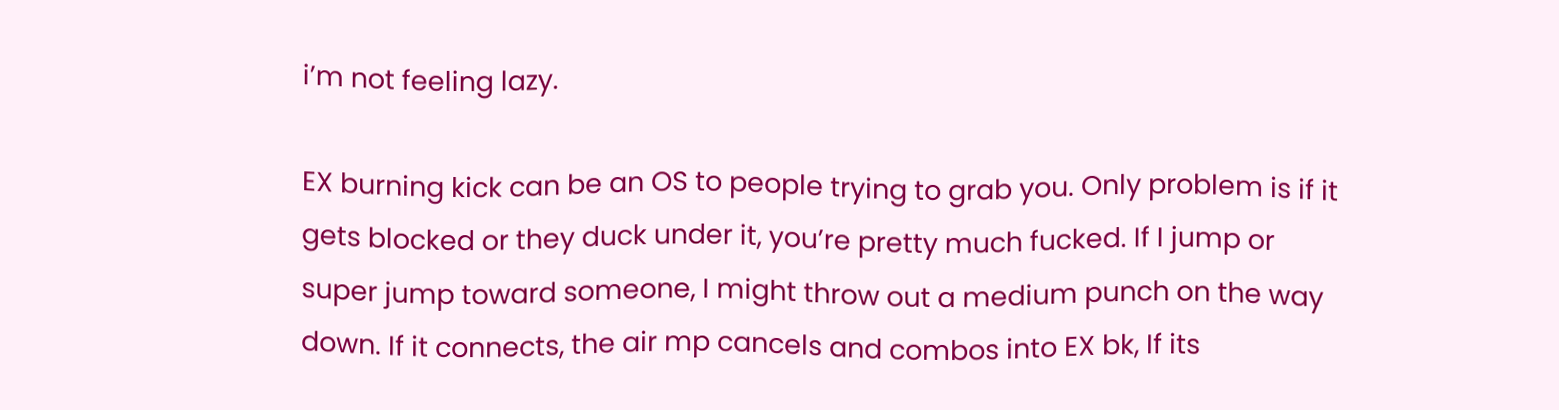i’m not feeling lazy.

EX burning kick can be an OS to people trying to grab you. Only problem is if it gets blocked or they duck under it, you’re pretty much fucked. If I jump or super jump toward someone, I might throw out a medium punch on the way down. If it connects, the air mp cancels and combos into EX bk, If its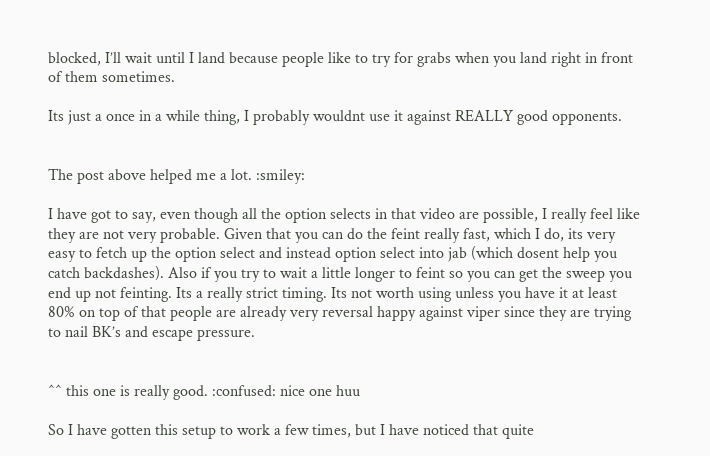blocked, I’ll wait until I land because people like to try for grabs when you land right in front of them sometimes.

Its just a once in a while thing, I probably wouldnt use it against REALLY good opponents.


The post above helped me a lot. :smiley:

I have got to say, even though all the option selects in that video are possible, I really feel like they are not very probable. Given that you can do the feint really fast, which I do, its very easy to fetch up the option select and instead option select into jab (which dosent help you catch backdashes). Also if you try to wait a little longer to feint so you can get the sweep you end up not feinting. Its a really strict timing. Its not worth using unless you have it at least 80% on top of that people are already very reversal happy against viper since they are trying to nail BK’s and escape pressure.


^^ this one is really good. :confused: nice one huu

So I have gotten this setup to work a few times, but I have noticed that quite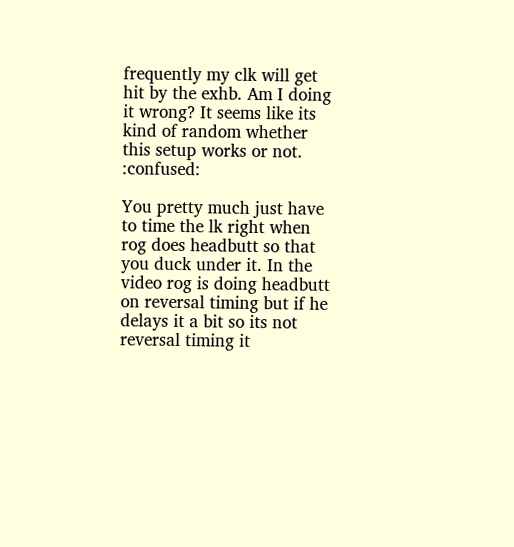frequently my clk will get hit by the exhb. Am I doing it wrong? It seems like its kind of random whether this setup works or not. :confused:

You pretty much just have to time the lk right when rog does headbutt so that you duck under it. In the video rog is doing headbutt on reversal timing but if he delays it a bit so its not reversal timing it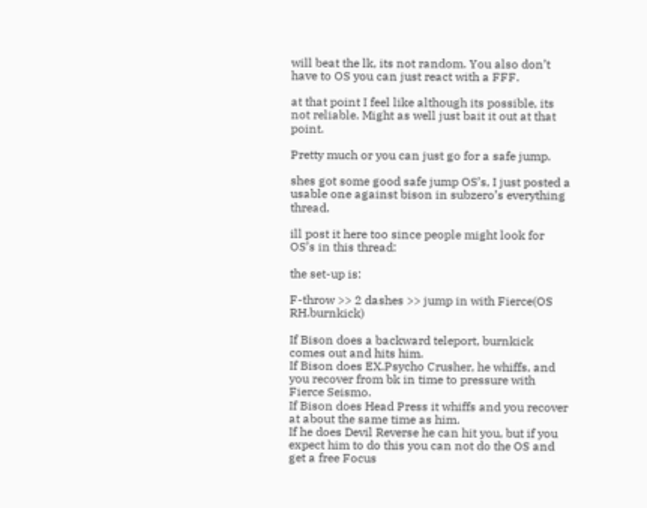will beat the lk, its not random. You also don’t have to OS you can just react with a FFF.

at that point I feel like although its possible, its not reliable. Might as well just bait it out at that point.

Pretty much or you can just go for a safe jump.

shes got some good safe jump OS’s, I just posted a usable one against bison in subzero’s everything thread.

ill post it here too since people might look for OS’s in this thread:

the set-up is:

F-throw >> 2 dashes >> jump in with Fierce(OS RH.burnkick)

If Bison does a backward teleport, burnkick comes out and hits him.
If Bison does EX.Psycho Crusher, he whiffs, and you recover from bk in time to pressure with Fierce Seismo.
If Bison does Head Press it whiffs and you recover at about the same time as him.
If he does Devil Reverse he can hit you, but if you expect him to do this you can not do the OS and get a free Focus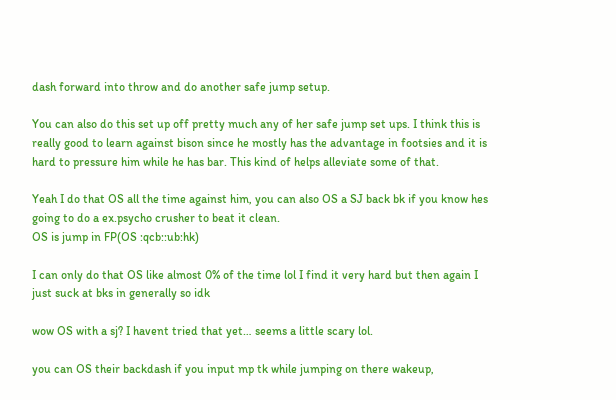dash forward into throw and do another safe jump setup.

You can also do this set up off pretty much any of her safe jump set ups. I think this is really good to learn against bison since he mostly has the advantage in footsies and it is hard to pressure him while he has bar. This kind of helps alleviate some of that.

Yeah I do that OS all the time against him, you can also OS a SJ back bk if you know hes going to do a ex.psycho crusher to beat it clean.
OS is jump in FP(OS :qcb::ub:hk)

I can only do that OS like almost 0% of the time lol I find it very hard but then again I just suck at bks in generally so idk

wow OS with a sj? I havent tried that yet… seems a little scary lol.

you can OS their backdash if you input mp tk while jumping on there wakeup,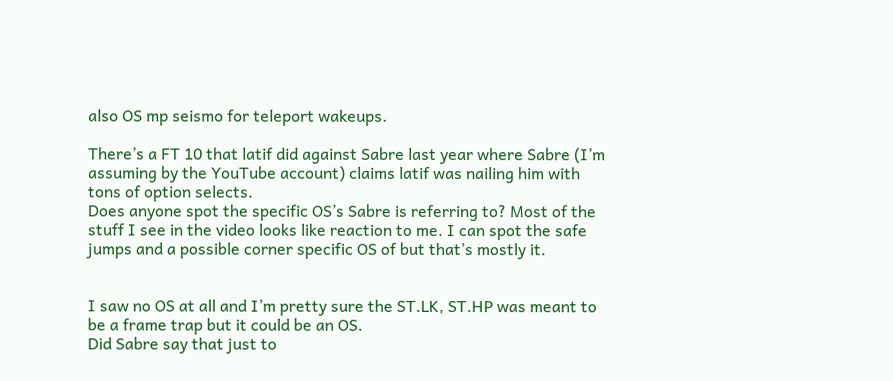also OS mp seismo for teleport wakeups.

There’s a FT 10 that latif did against Sabre last year where Sabre (I’m assuming by the YouTube account) claims latif was nailing him with tons of option selects.
Does anyone spot the specific OS’s Sabre is referring to? Most of the stuff I see in the video looks like reaction to me. I can spot the safe jumps and a possible corner specific OS of but that’s mostly it.


I saw no OS at all and I’m pretty sure the ST.LK, ST.HP was meant to be a frame trap but it could be an OS.
Did Sabre say that just to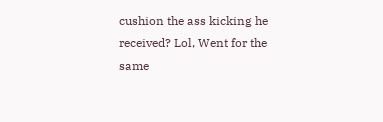cushion the ass kicking he received? Lol, Went for the same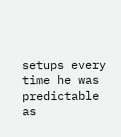setups every time he was predictable as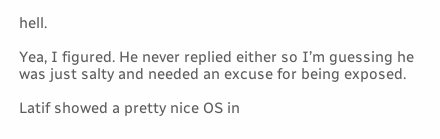hell.

Yea, I figured. He never replied either so I’m guessing he was just salty and needed an excuse for being exposed.

Latif showed a pretty nice OS in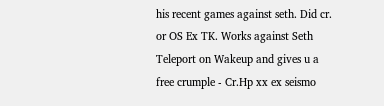his recent games against seth. Did cr. or OS Ex TK. Works against Seth Teleport on Wakeup and gives u a free crumple - Cr.Hp xx ex seismo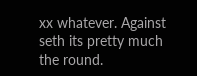xx whatever. Against seth its pretty much the round.